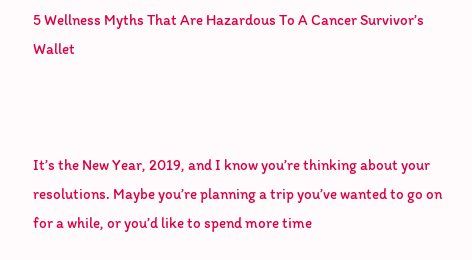5 Wellness Myths That Are Hazardous To A Cancer Survivor’s Wallet



It’s the New Year, 2019, and I know you’re thinking about your resolutions. Maybe you’re planning a trip you’ve wanted to go on for a while, or you’d like to spend more time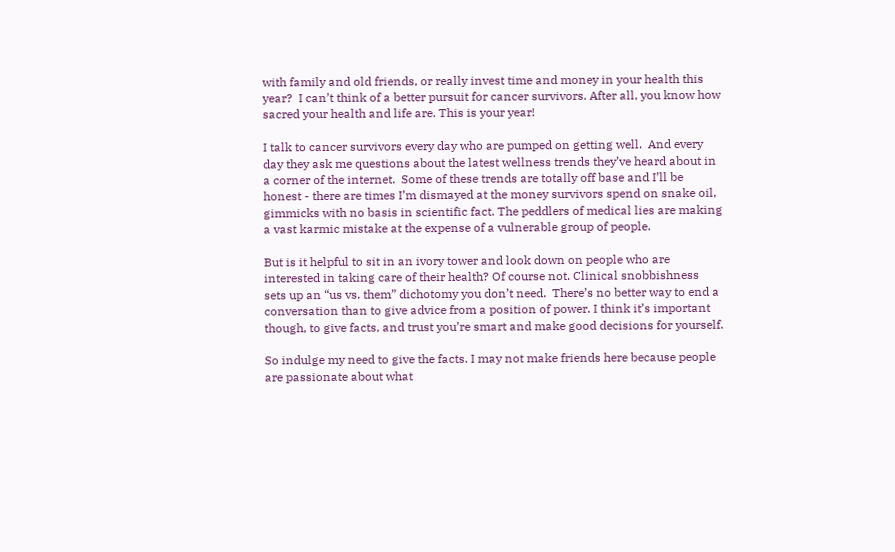with family and old friends, or really invest time and money in your health this year?  I can’t think of a better pursuit for cancer survivors. After all, you know how sacred your health and life are. This is your year!

I talk to cancer survivors every day who are pumped on getting well.  And every day they ask me questions about the latest wellness trends they’ve heard about in a corner of the internet.  Some of these trends are totally off base and I’ll be honest - there are times I’m dismayed at the money survivors spend on snake oil, gimmicks with no basis in scientific fact. The peddlers of medical lies are making a vast karmic mistake at the expense of a vulnerable group of people.

But is it helpful to sit in an ivory tower and look down on people who are interested in taking care of their health? Of course not. Clinical snobbishness sets up an “us vs. them” dichotomy you don’t need.  There’s no better way to end a conversation than to give advice from a position of power. I think it’s important though, to give facts, and trust you’re smart and make good decisions for yourself.

So indulge my need to give the facts. I may not make friends here because people are passionate about what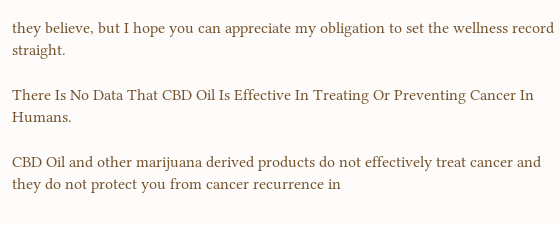they believe, but I hope you can appreciate my obligation to set the wellness record straight.

There Is No Data That CBD Oil Is Effective In Treating Or Preventing Cancer In Humans.

CBD Oil and other marijuana derived products do not effectively treat cancer and they do not protect you from cancer recurrence in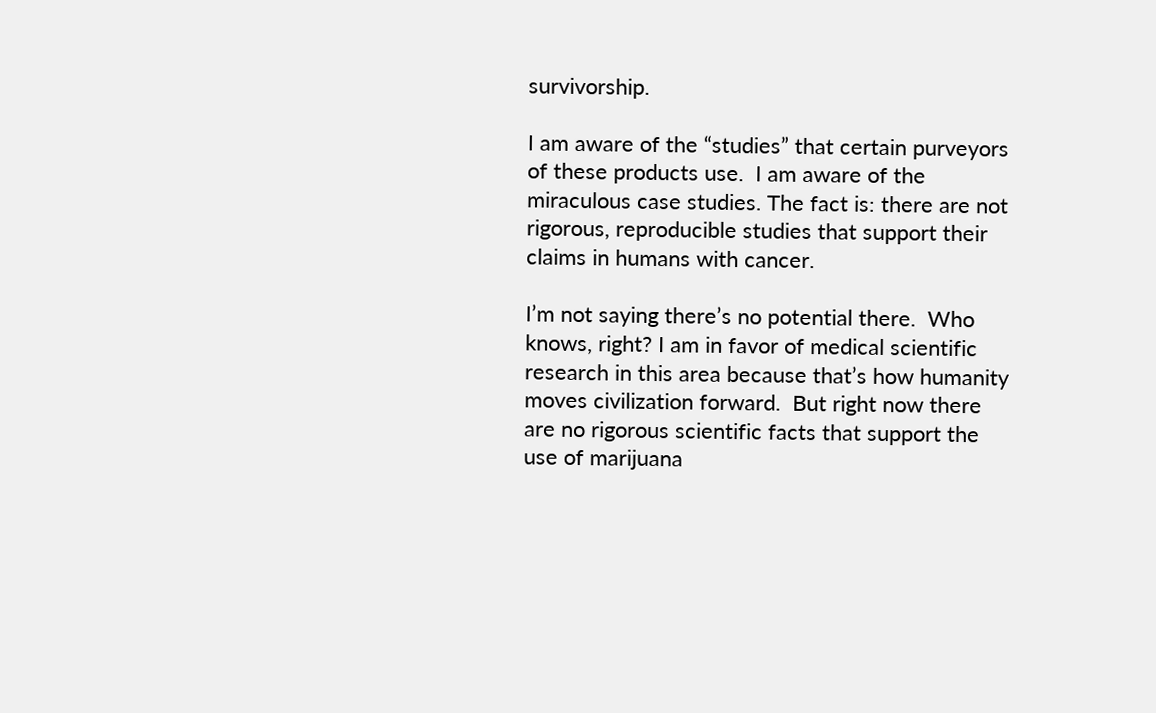survivorship.

I am aware of the “studies” that certain purveyors of these products use.  I am aware of the miraculous case studies. The fact is: there are not rigorous, reproducible studies that support their claims in humans with cancer.

I’m not saying there’s no potential there.  Who knows, right? I am in favor of medical scientific research in this area because that’s how humanity moves civilization forward.  But right now there are no rigorous scientific facts that support the use of marijuana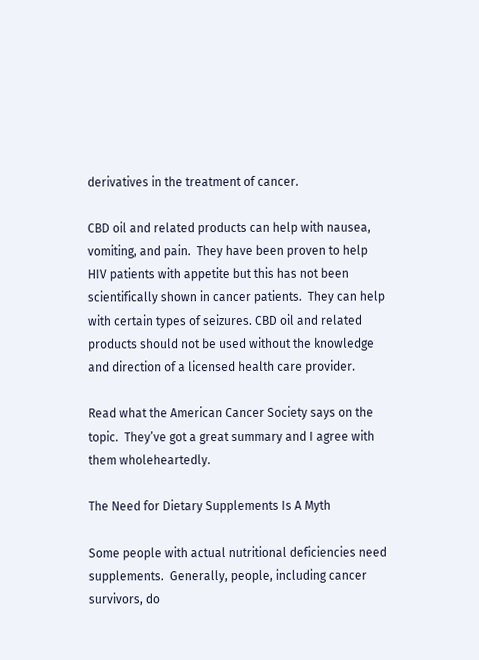derivatives in the treatment of cancer.

CBD oil and related products can help with nausea, vomiting, and pain.  They have been proven to help HIV patients with appetite but this has not been scientifically shown in cancer patients.  They can help with certain types of seizures. CBD oil and related products should not be used without the knowledge and direction of a licensed health care provider.

Read what the American Cancer Society says on the topic.  They’ve got a great summary and I agree with them wholeheartedly.

The Need for Dietary Supplements Is A Myth

Some people with actual nutritional deficiencies need supplements.  Generally, people, including cancer survivors, do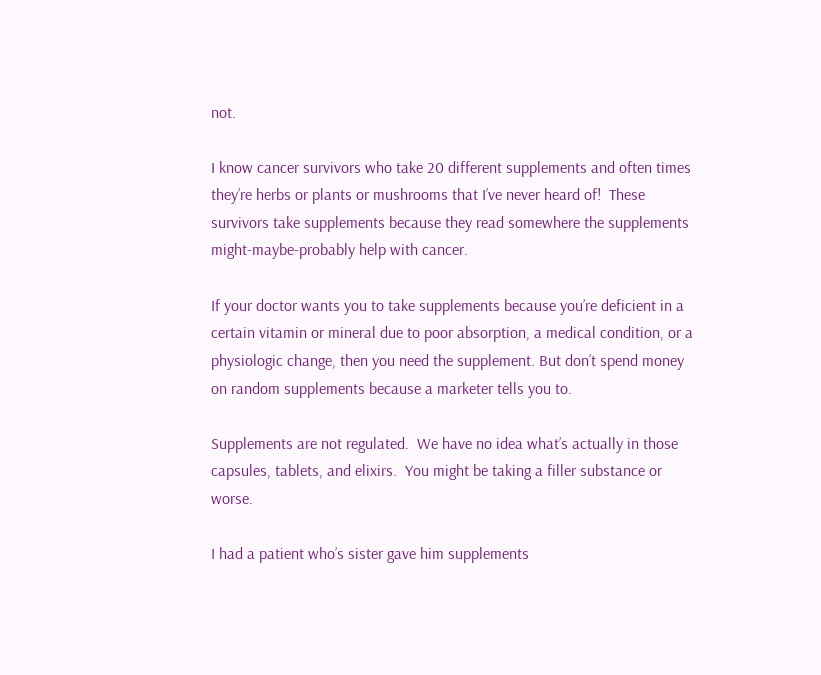not.

I know cancer survivors who take 20 different supplements and often times they’re herbs or plants or mushrooms that I’ve never heard of!  These survivors take supplements because they read somewhere the supplements might-maybe-probably help with cancer.

If your doctor wants you to take supplements because you’re deficient in a certain vitamin or mineral due to poor absorption, a medical condition, or a physiologic change, then you need the supplement. But don’t spend money on random supplements because a marketer tells you to.

Supplements are not regulated.  We have no idea what’s actually in those capsules, tablets, and elixirs.  You might be taking a filler substance or worse.

I had a patient who’s sister gave him supplements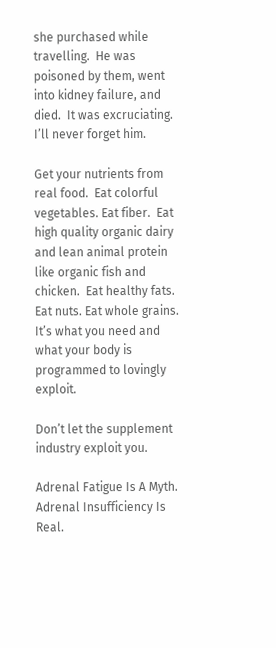she purchased while travelling.  He was poisoned by them, went into kidney failure, and died.  It was excruciating. I’ll never forget him.

Get your nutrients from real food.  Eat colorful vegetables. Eat fiber.  Eat high quality organic dairy and lean animal protein like organic fish and chicken.  Eat healthy fats. Eat nuts. Eat whole grains. It’s what you need and what your body is programmed to lovingly exploit.

Don’t let the supplement industry exploit you.

Adrenal Fatigue Is A Myth. Adrenal Insufficiency Is Real.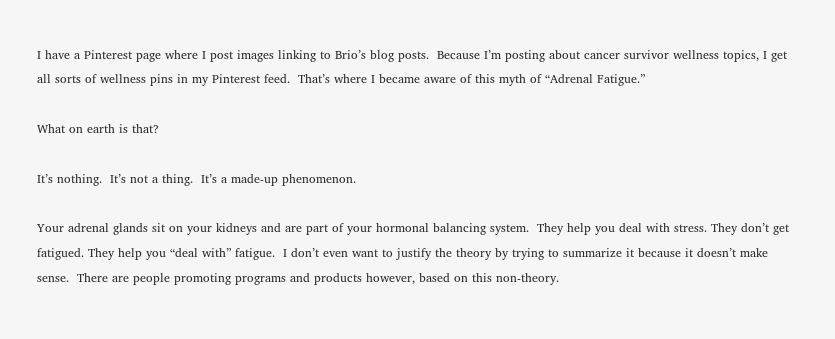I have a Pinterest page where I post images linking to Brio’s blog posts.  Because I’m posting about cancer survivor wellness topics, I get all sorts of wellness pins in my Pinterest feed.  That’s where I became aware of this myth of “Adrenal Fatigue.”

What on earth is that?

It’s nothing.  It’s not a thing.  It’s a made-up phenomenon.

Your adrenal glands sit on your kidneys and are part of your hormonal balancing system.  They help you deal with stress. They don’t get fatigued. They help you “deal with” fatigue.  I don’t even want to justify the theory by trying to summarize it because it doesn’t make sense.  There are people promoting programs and products however, based on this non-theory.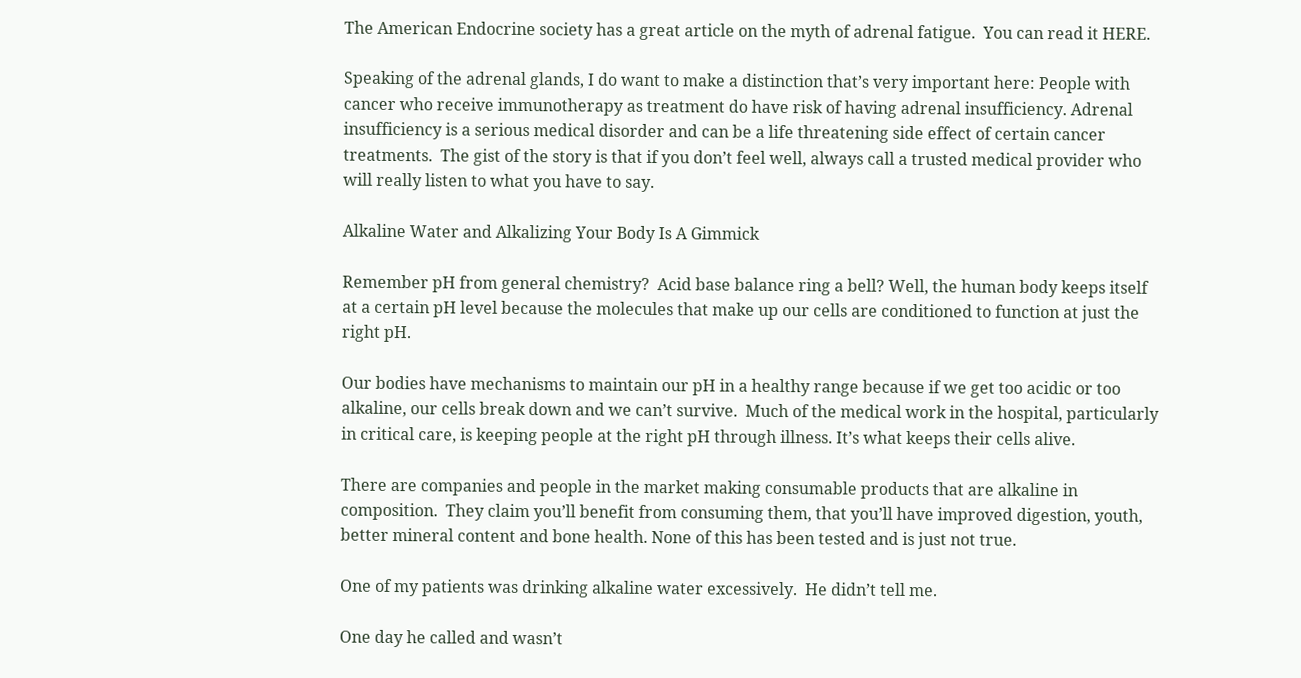The American Endocrine society has a great article on the myth of adrenal fatigue.  You can read it HERE.

Speaking of the adrenal glands, I do want to make a distinction that’s very important here: People with cancer who receive immunotherapy as treatment do have risk of having adrenal insufficiency. Adrenal insufficiency is a serious medical disorder and can be a life threatening side effect of certain cancer treatments.  The gist of the story is that if you don’t feel well, always call a trusted medical provider who will really listen to what you have to say.

Alkaline Water and Alkalizing Your Body Is A Gimmick

Remember pH from general chemistry?  Acid base balance ring a bell? Well, the human body keeps itself at a certain pH level because the molecules that make up our cells are conditioned to function at just the right pH.

Our bodies have mechanisms to maintain our pH in a healthy range because if we get too acidic or too alkaline, our cells break down and we can’t survive.  Much of the medical work in the hospital, particularly in critical care, is keeping people at the right pH through illness. It’s what keeps their cells alive.

There are companies and people in the market making consumable products that are alkaline in composition.  They claim you’ll benefit from consuming them, that you’ll have improved digestion, youth, better mineral content and bone health. None of this has been tested and is just not true.

One of my patients was drinking alkaline water excessively.  He didn’t tell me.

One day he called and wasn’t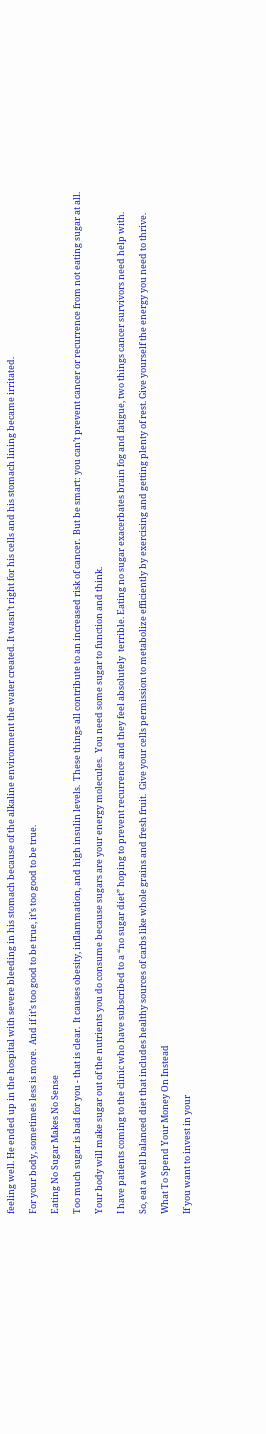feeling well. He ended up in the hospital with severe bleeding in his stomach because of the alkaline environment the water created. It wasn’t right for his cells and his stomach lining became irritated.

For your body, sometimes less is more.  And if it’s too good to be true, it’s too good to be true.

Eating No Sugar Makes No Sense

Too much sugar is bad for you - that is clear.  It causes obesity, inflammation, and high insulin levels.  These things all contribute to an increased risk of cancer.  But be smart: you can’t prevent cancer or recurrence from not eating sugar at all.

Your body will make sugar out of the nutrients you do consume because sugars are your energy molecules.  You need some sugar to function and think.

I have patients coming to the clinic who have subscribed to a “no sugar diet” hoping to prevent recurrence and they feel absolutely  terrible. Eating no sugar exacerbates brain fog and fatigue, two things cancer survivors need help with.

So, eat a well balanced diet that includes healthy sources of carbs like whole grains and fresh fruit.  Give your cells permission to metabolize efficiently by exercising and getting plenty of rest. Give yourself the energy you need to thrive.

What To Spend Your Money On Instead

If you want to invest in your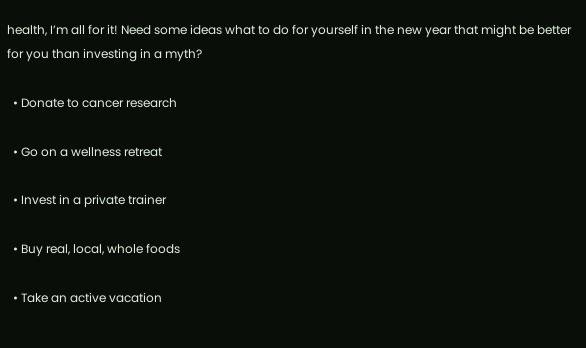health, I’m all for it! Need some ideas what to do for yourself in the new year that might be better for you than investing in a myth?

  • Donate to cancer research

  • Go on a wellness retreat

  • Invest in a private trainer

  • Buy real, local, whole foods

  • Take an active vacation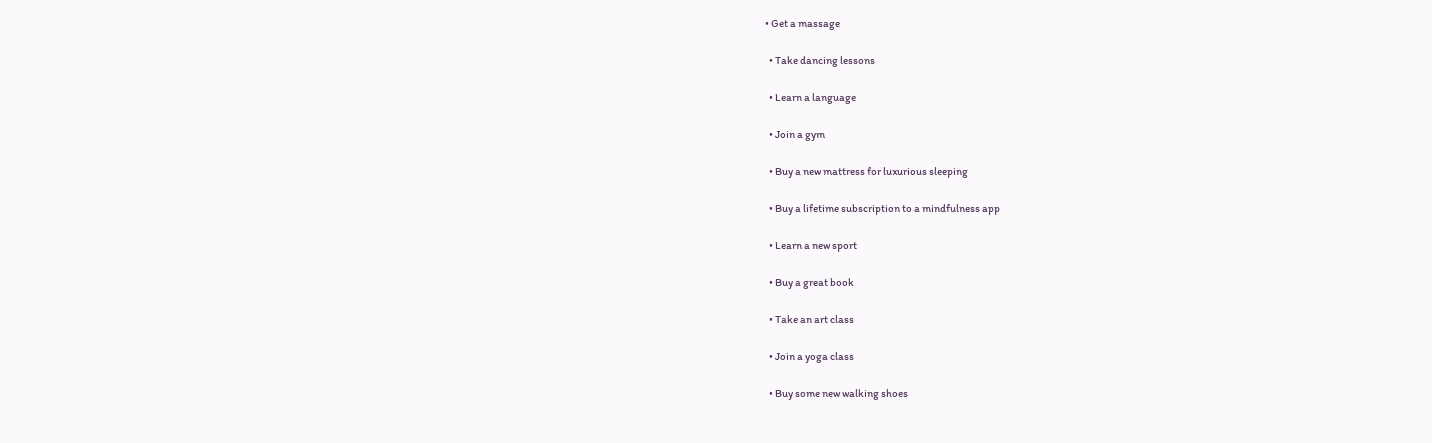• Get a massage

  • Take dancing lessons

  • Learn a language

  • Join a gym

  • Buy a new mattress for luxurious sleeping

  • Buy a lifetime subscription to a mindfulness app

  • Learn a new sport

  • Buy a great book

  • Take an art class

  • Join a yoga class

  • Buy some new walking shoes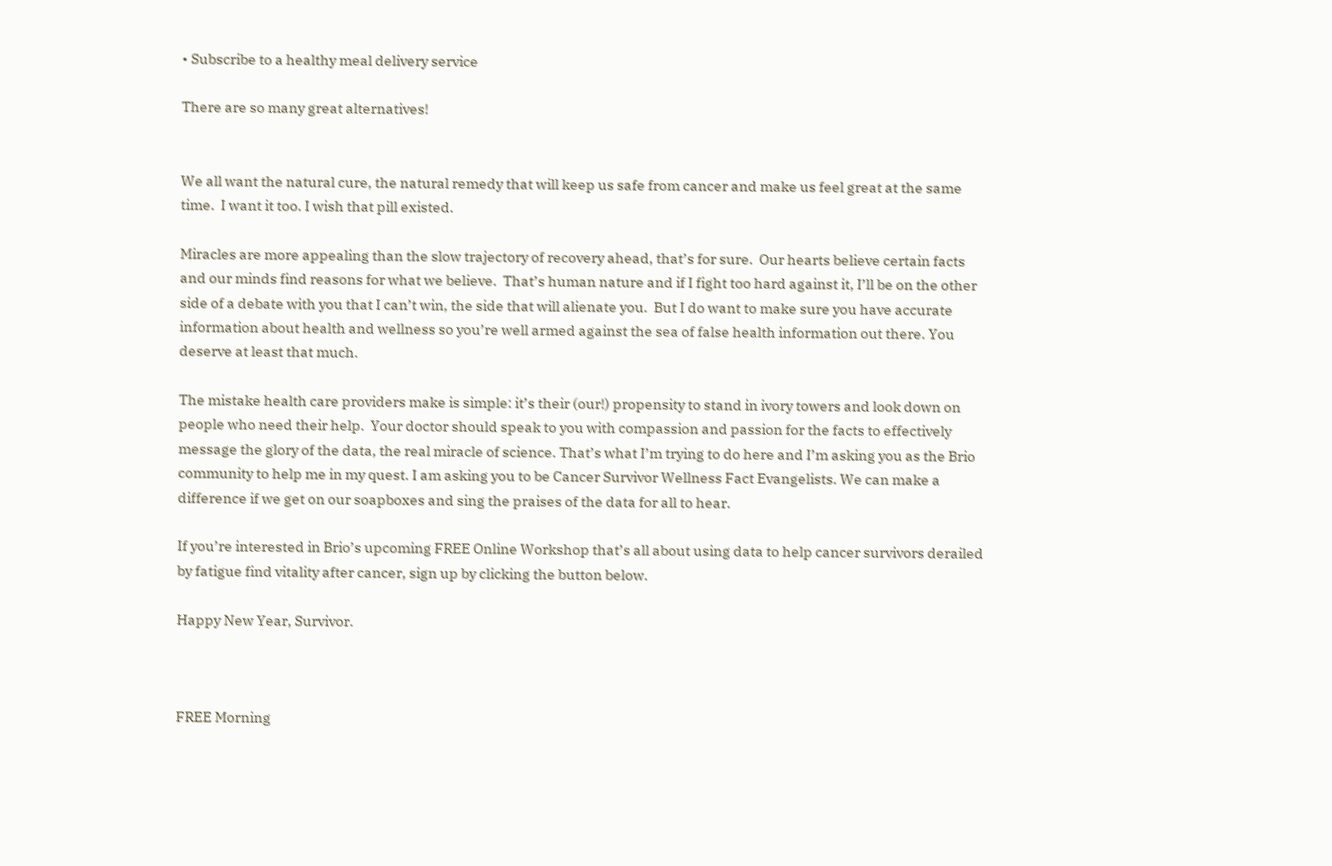• Subscribe to a healthy meal delivery service

There are so many great alternatives!


We all want the natural cure, the natural remedy that will keep us safe from cancer and make us feel great at the same time.  I want it too. I wish that pill existed.

Miracles are more appealing than the slow trajectory of recovery ahead, that’s for sure.  Our hearts believe certain facts and our minds find reasons for what we believe.  That’s human nature and if I fight too hard against it, I’ll be on the other side of a debate with you that I can’t win, the side that will alienate you.  But I do want to make sure you have accurate information about health and wellness so you’re well armed against the sea of false health information out there. You deserve at least that much.

The mistake health care providers make is simple: it’s their (our!) propensity to stand in ivory towers and look down on people who need their help.  Your doctor should speak to you with compassion and passion for the facts to effectively message the glory of the data, the real miracle of science. That’s what I’m trying to do here and I’m asking you as the Brio community to help me in my quest. I am asking you to be Cancer Survivor Wellness Fact Evangelists. We can make a difference if we get on our soapboxes and sing the praises of the data for all to hear.

If you’re interested in Brio’s upcoming FREE Online Workshop that’s all about using data to help cancer survivors derailed by fatigue find vitality after cancer, sign up by clicking the button below.

Happy New Year, Survivor.



FREE Morning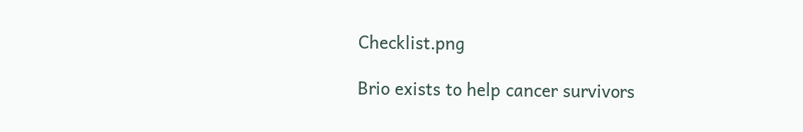Checklist.png

Brio exists to help cancer survivors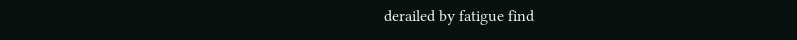derailed by fatigue find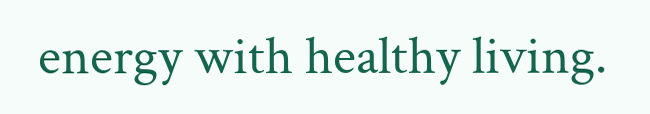energy with healthy living.